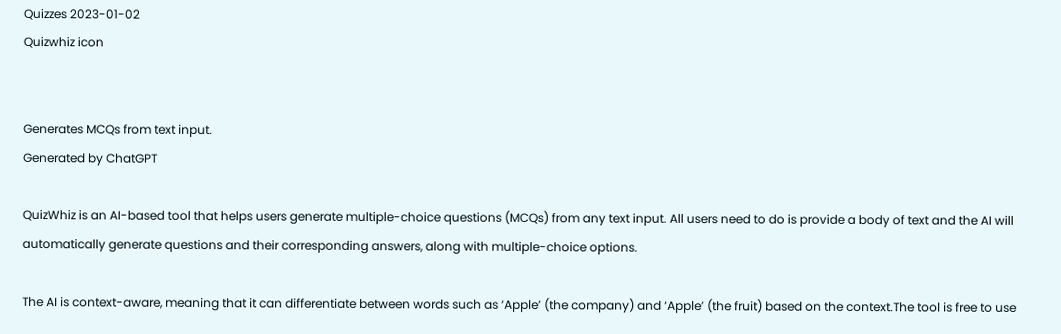Quizzes 2023-01-02
Quizwhiz icon


Generates MCQs from text input.
Generated by ChatGPT

QuizWhiz is an AI-based tool that helps users generate multiple-choice questions (MCQs) from any text input. All users need to do is provide a body of text and the AI will automatically generate questions and their corresponding answers, along with multiple-choice options.

The AI is context-aware, meaning that it can differentiate between words such as ‘Apple’ (the company) and ‘Apple’ (the fruit) based on the context.The tool is free to use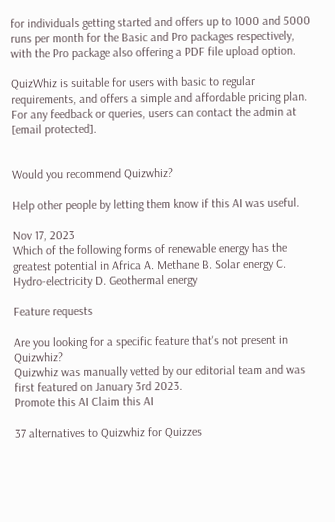for individuals getting started and offers up to 1000 and 5000 runs per month for the Basic and Pro packages respectively, with the Pro package also offering a PDF file upload option.

QuizWhiz is suitable for users with basic to regular requirements, and offers a simple and affordable pricing plan. For any feedback or queries, users can contact the admin at [email protected].


Would you recommend Quizwhiz?

Help other people by letting them know if this AI was useful.

Nov 17, 2023
Which of the following forms of renewable energy has the greatest potential in Africa A. Methane B. Solar energy C. Hydro-electricity D. Geothermal energy

Feature requests

Are you looking for a specific feature that's not present in Quizwhiz?
Quizwhiz was manually vetted by our editorial team and was first featured on January 3rd 2023.
Promote this AI Claim this AI

37 alternatives to Quizwhiz for Quizzes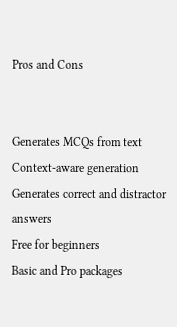Pros and Cons


Generates MCQs from text
Context-aware generation
Generates correct and distractor answers
Free for beginners
Basic and Pro packages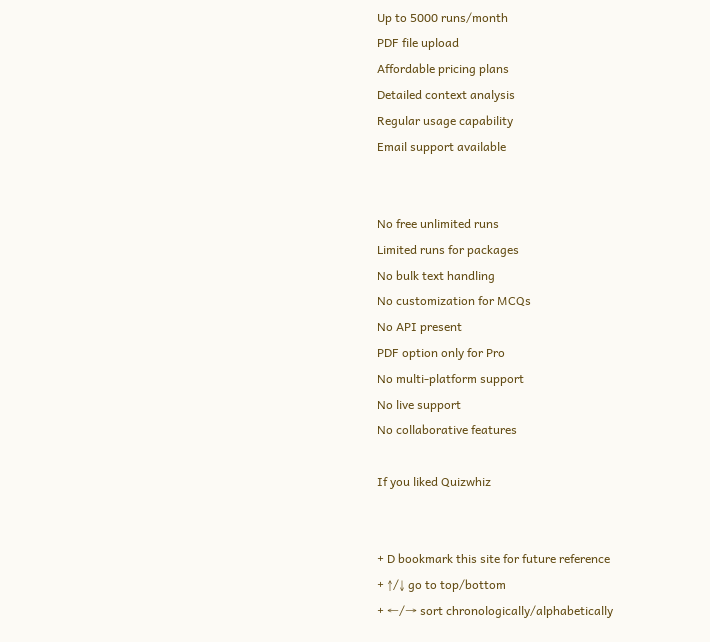Up to 5000 runs/month
PDF file upload
Affordable pricing plans
Detailed context analysis
Regular usage capability
Email support available


No free unlimited runs
Limited runs for packages
No bulk text handling
No customization for MCQs
No API present
PDF option only for Pro
No multi-platform support
No live support
No collaborative features

If you liked Quizwhiz


+ D bookmark this site for future reference
+ ↑/↓ go to top/bottom
+ ←/→ sort chronologically/alphabetically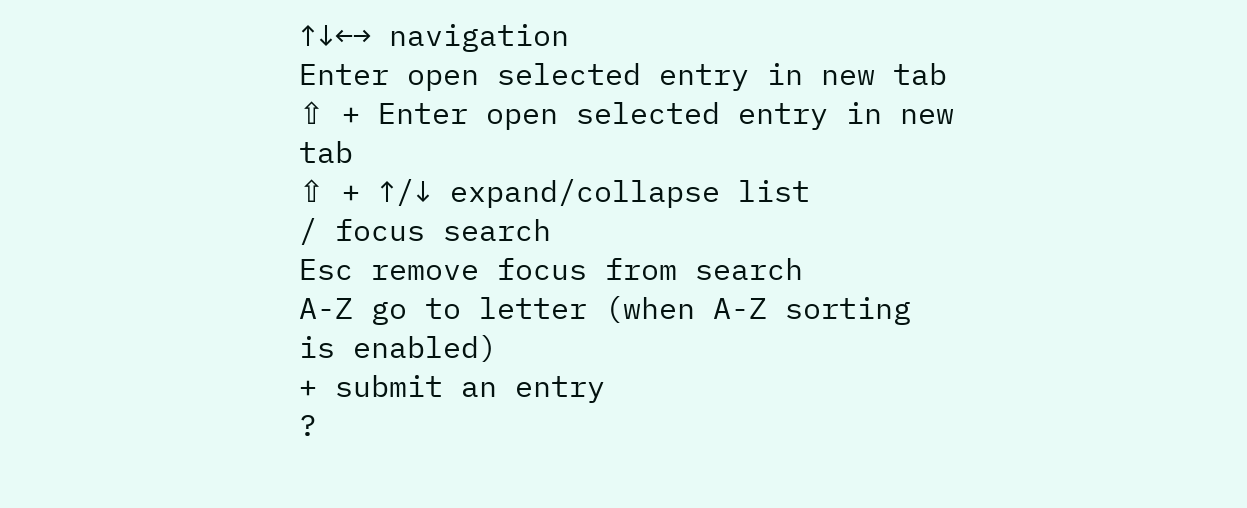↑↓←→ navigation
Enter open selected entry in new tab
⇧ + Enter open selected entry in new tab
⇧ + ↑/↓ expand/collapse list
/ focus search
Esc remove focus from search
A-Z go to letter (when A-Z sorting is enabled)
+ submit an entry
?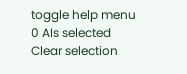toggle help menu
0 AIs selected
Clear selection